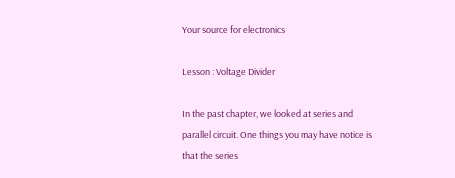Your source for electronics

Lesson : Voltage Divider

In the past chapter, we looked at series and parallel circuit. One things you may have notice is that the series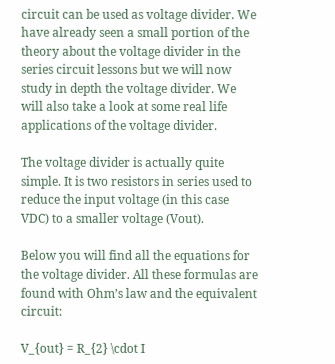circuit can be used as voltage divider. We have already seen a small portion of the theory about the voltage divider in the series circuit lessons but we will now study in depth the voltage divider. We will also take a look at some real life applications of the voltage divider.

The voltage divider is actually quite simple. It is two resistors in series used to reduce the input voltage (in this case VDC) to a smaller voltage (Vout).

Below you will find all the equations for the voltage divider. All these formulas are found with Ohm’s law and the equivalent circuit:

V_{out} = R_{2} \cdot I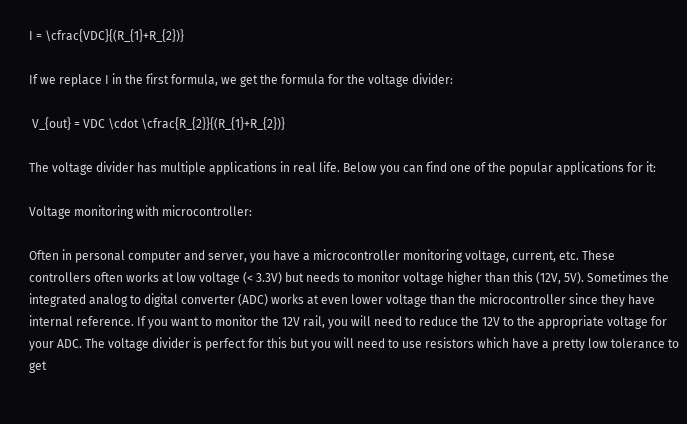I = \cfrac{VDC}{(R_{1}+R_{2})}

If we replace I in the first formula, we get the formula for the voltage divider:

 V_{out} = VDC \cdot \cfrac{R_{2}}{(R_{1}+R_{2})}

The voltage divider has multiple applications in real life. Below you can find one of the popular applications for it:

Voltage monitoring with microcontroller:

Often in personal computer and server, you have a microcontroller monitoring voltage, current, etc. These controllers often works at low voltage (< 3.3V) but needs to monitor voltage higher than this (12V, 5V). Sometimes the integrated analog to digital converter (ADC) works at even lower voltage than the microcontroller since they have internal reference. If you want to monitor the 12V rail, you will need to reduce the 12V to the appropriate voltage for your ADC. The voltage divider is perfect for this but you will need to use resistors which have a pretty low tolerance to get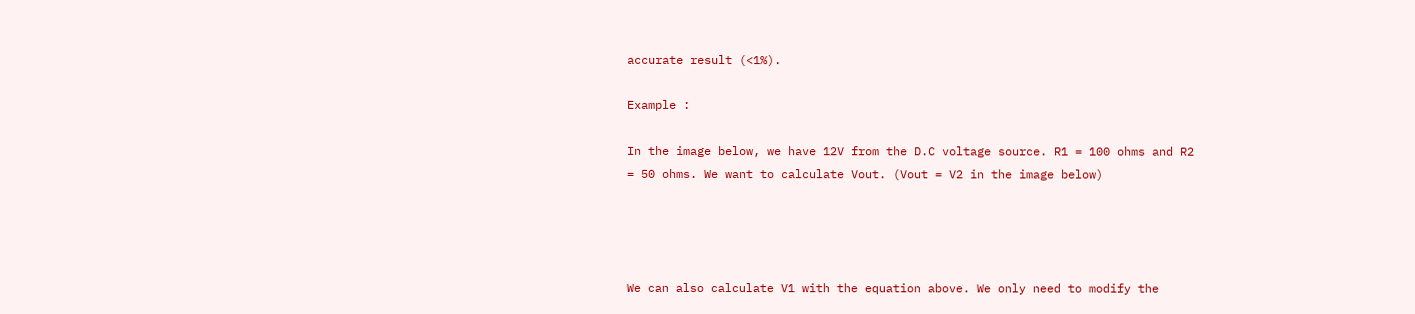accurate result (<1%).

Example :

In the image below, we have 12V from the D.C voltage source. R1 = 100 ohms and R2 = 50 ohms. We want to calculate Vout. (Vout = V2 in the image below)




We can also calculate V1 with the equation above. We only need to modify the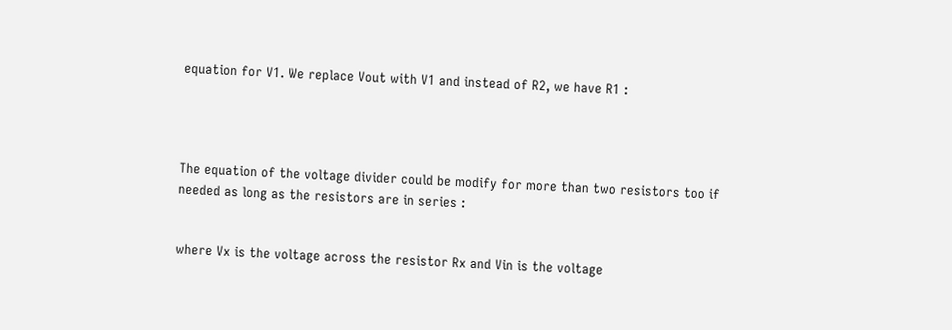equation for V1. We replace Vout with V1 and instead of R2, we have R1 :




The equation of the voltage divider could be modify for more than two resistors too if needed as long as the resistors are in series :


where Vx is the voltage across the resistor Rx and Vin is the voltage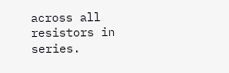across all resistors in series.